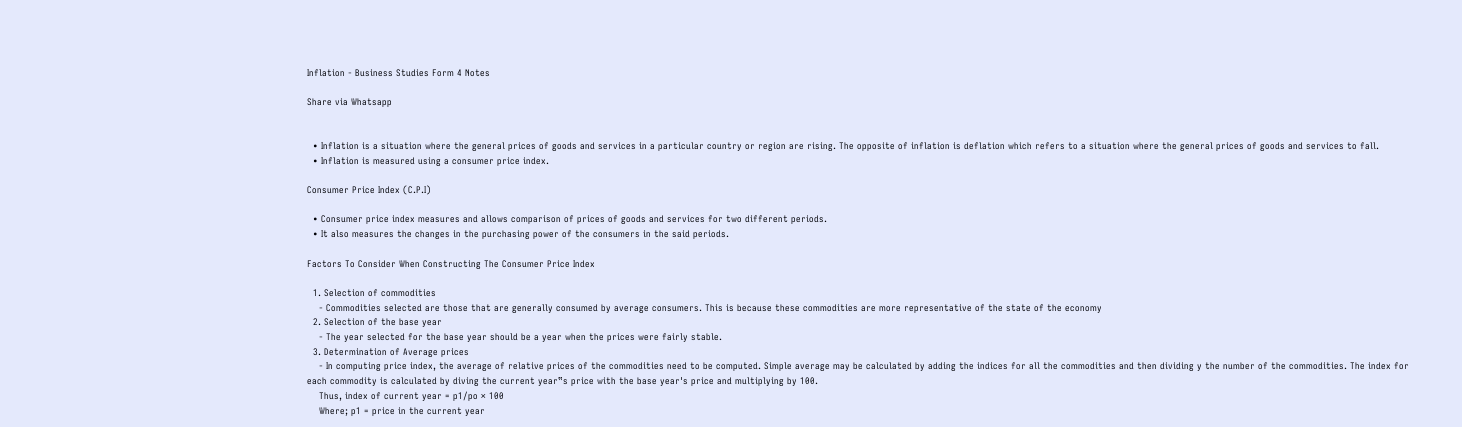Inflation - Business Studies Form 4 Notes

Share via Whatsapp


  • Inflation is a situation where the general prices of goods and services in a particular country or region are rising. The opposite of inflation is deflation which refers to a situation where the general prices of goods and services to fall.
  • Inflation is measured using a consumer price index.

Consumer Price Index (C.P.I)

  • Consumer price index measures and allows comparison of prices of goods and services for two different periods.
  • It also measures the changes in the purchasing power of the consumers in the said periods.

Factors To Consider When Constructing The Consumer Price Index

  1. Selection of commodities
    - Commodities selected are those that are generally consumed by average consumers. This is because these commodities are more representative of the state of the economy
  2. Selection of the base year
    - The year selected for the base year should be a year when the prices were fairly stable.
  3. Determination of Average prices
    - In computing price index, the average of relative prices of the commodities need to be computed. Simple average may be calculated by adding the indices for all the commodities and then dividing y the number of the commodities. The index for each commodity is calculated by diving the current year‟s price with the base year's price and multiplying by 100.
    Thus, index of current year = p1/po × 100
    Where; p1 = price in the current year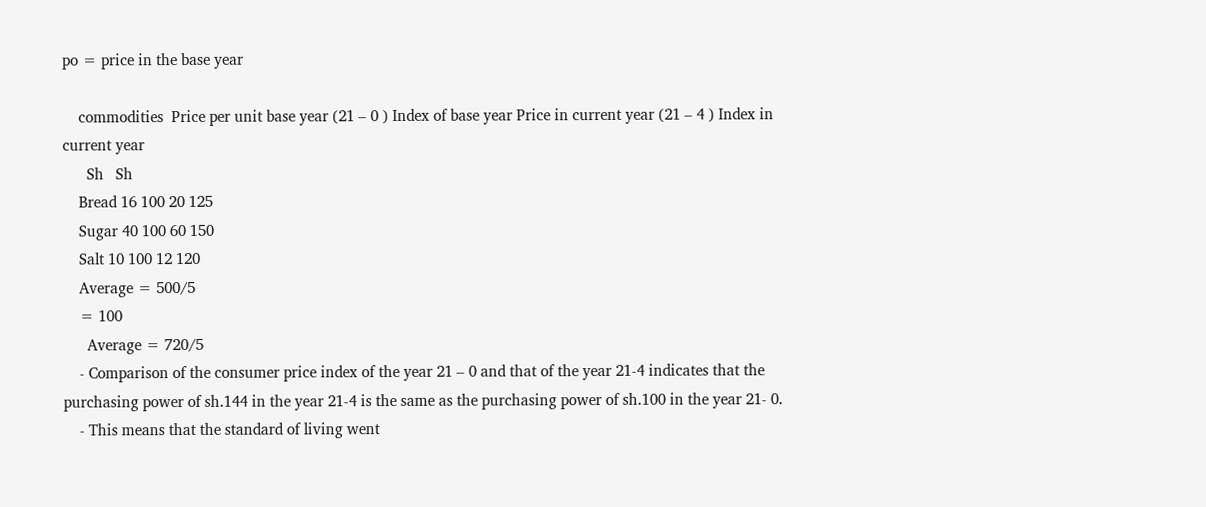po = price in the base year

    commodities  Price per unit base year (21 – 0 ) Index of base year Price in current year (21 – 4 ) Index in current year
      Sh   Sh
    Bread 16 100 20 125
    Sugar 40 100 60 150
    Salt 10 100 12 120
    Average = 500/5
    = 100
      Average = 720/5
    - Comparison of the consumer price index of the year 21 – 0 and that of the year 21-4 indicates that the purchasing power of sh.144 in the year 21-4 is the same as the purchasing power of sh.100 in the year 21- 0.
    - This means that the standard of living went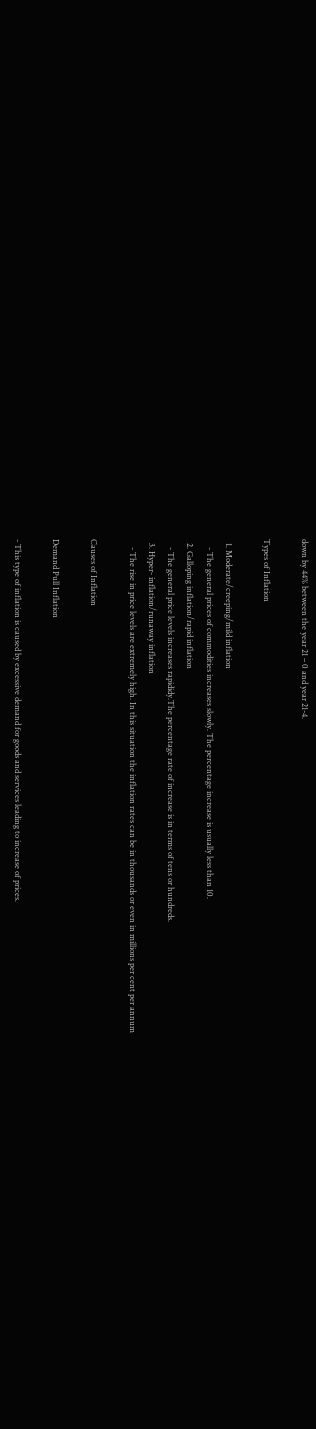down by 44% between the year 21 – 0 and year 21-4.

Types of Inflation

  1. Moderate/creeping/mild inflation
    - The general prices of commodities increases slowly. The percentage increase is usually less than 10.
  2. Galloping inflation/rapid inflation
    - The general price levels increases rapididy.The percentage rate of increase is in terms of tens or hundreds.
  3. Hyper- inflation/runaway inflation
    - The rise in price levels are extremely high. In this situation the inflation rates can be in thousands or even in millions per cent per annum

Causes of Inflation

Demand Pull Inflation

- This type of inflation is caused by excessive demand for goods and services leading to increase of prices.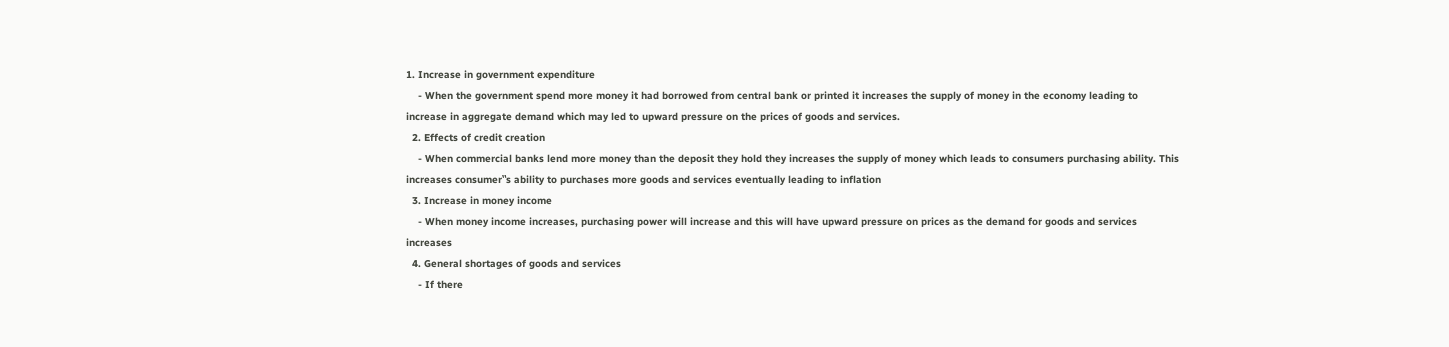1. Increase in government expenditure
    - When the government spend more money it had borrowed from central bank or printed it increases the supply of money in the economy leading to increase in aggregate demand which may led to upward pressure on the prices of goods and services.
  2. Effects of credit creation
    - When commercial banks lend more money than the deposit they hold they increases the supply of money which leads to consumers purchasing ability. This increases consumer‟s ability to purchases more goods and services eventually leading to inflation
  3. Increase in money income
    - When money income increases, purchasing power will increase and this will have upward pressure on prices as the demand for goods and services increases
  4. General shortages of goods and services
    - If there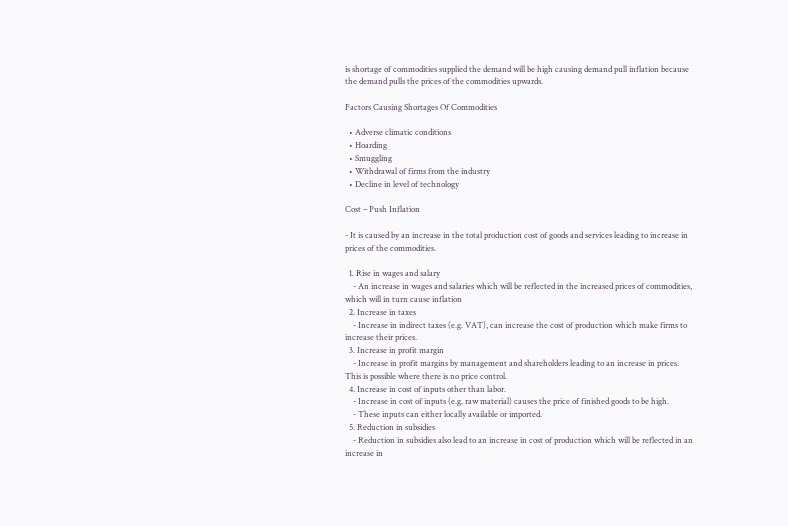is shortage of commodities supplied the demand will be high causing demand pull inflation because the demand pulls the prices of the commodities upwards.

Factors Causing Shortages Of Commodities

  • Adverse climatic conditions
  • Hoarding
  • Smuggling
  • Withdrawal of firms from the industry
  • Decline in level of technology

Cost – Push Inflation

- It is caused by an increase in the total production cost of goods and services leading to increase in prices of the commodities.

  1. Rise in wages and salary
    - An increase in wages and salaries which will be reflected in the increased prices of commodities, which will in turn cause inflation
  2. Increase in taxes
    - Increase in indirect taxes (e.g. VAT), can increase the cost of production which make firms to increase their prices.
  3. Increase in profit margin
    - Increase in profit margins by management and shareholders leading to an increase in prices. This is possible where there is no price control.
  4. Increase in cost of inputs other than labor.
    - Increase in cost of inputs (e.g. raw material) causes the price of finished goods to be high.
    - These inputs can either locally available or imported.
  5. Reduction in subsidies
    - Reduction in subsidies also lead to an increase in cost of production which will be reflected in an increase in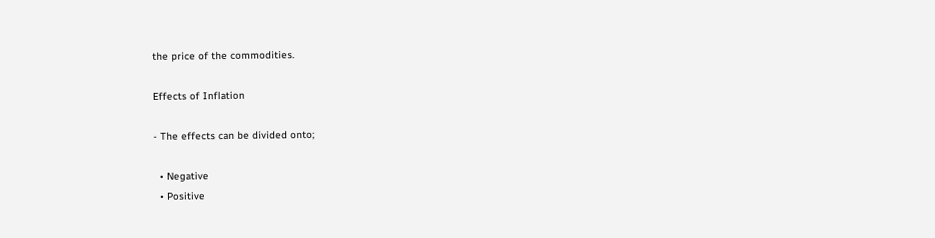the price of the commodities.

Effects of Inflation

- The effects can be divided onto;

  • Negative
  • Positive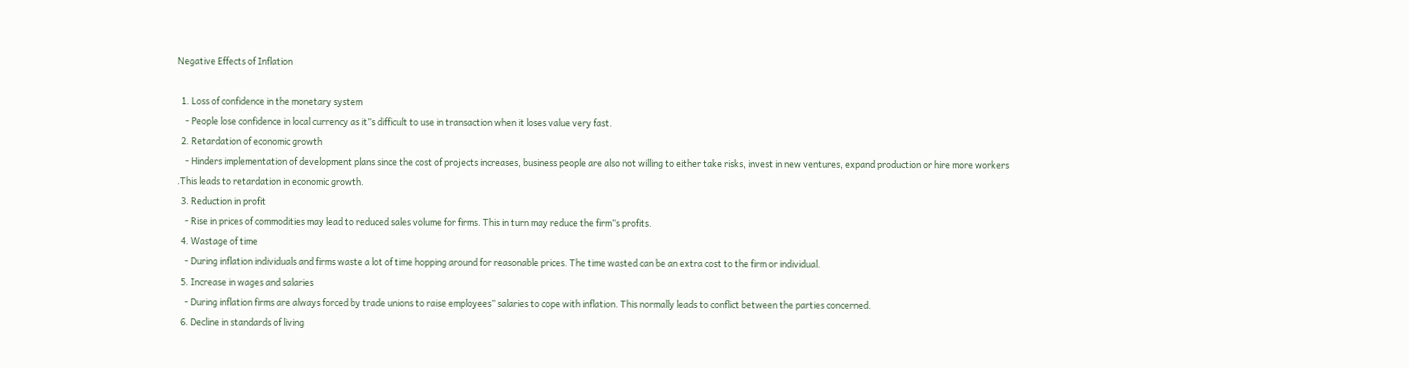Negative Effects of Inflation

  1. Loss of confidence in the monetary system
    - People lose confidence in local currency as it‟s difficult to use in transaction when it loses value very fast.
  2. Retardation of economic growth
    - Hinders implementation of development plans since the cost of projects increases, business people are also not willing to either take risks, invest in new ventures, expand production or hire more workers .This leads to retardation in economic growth.
  3. Reduction in profit
    - Rise in prices of commodities may lead to reduced sales volume for firms. This in turn may reduce the firm‟s profits.
  4. Wastage of time
    - During inflation individuals and firms waste a lot of time hopping around for reasonable prices. The time wasted can be an extra cost to the firm or individual.
  5. Increase in wages and salaries
    - During inflation firms are always forced by trade unions to raise employees‟ salaries to cope with inflation. This normally leads to conflict between the parties concerned.
  6. Decline in standards of living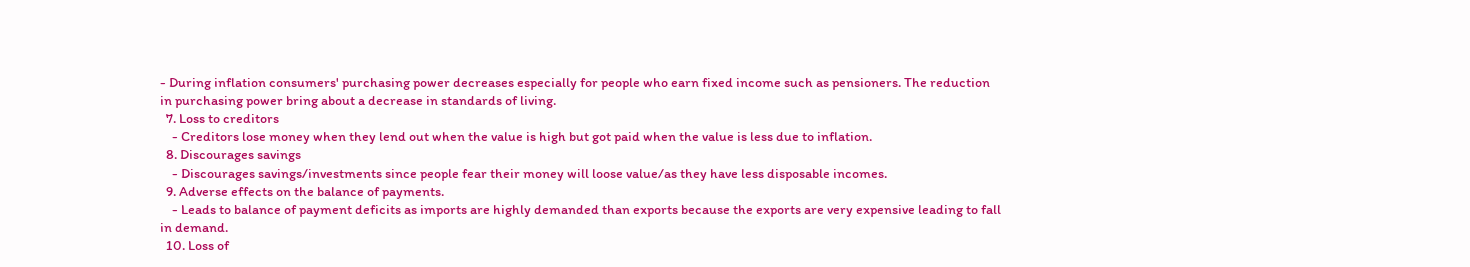- During inflation consumers' purchasing power decreases especially for people who earn fixed income such as pensioners. The reduction in purchasing power bring about a decrease in standards of living.
  7. Loss to creditors
    - Creditors lose money when they lend out when the value is high but got paid when the value is less due to inflation.
  8. Discourages savings
    - Discourages savings/investments since people fear their money will loose value/as they have less disposable incomes.
  9. Adverse effects on the balance of payments.
    - Leads to balance of payment deficits as imports are highly demanded than exports because the exports are very expensive leading to fall in demand.
  10. Loss of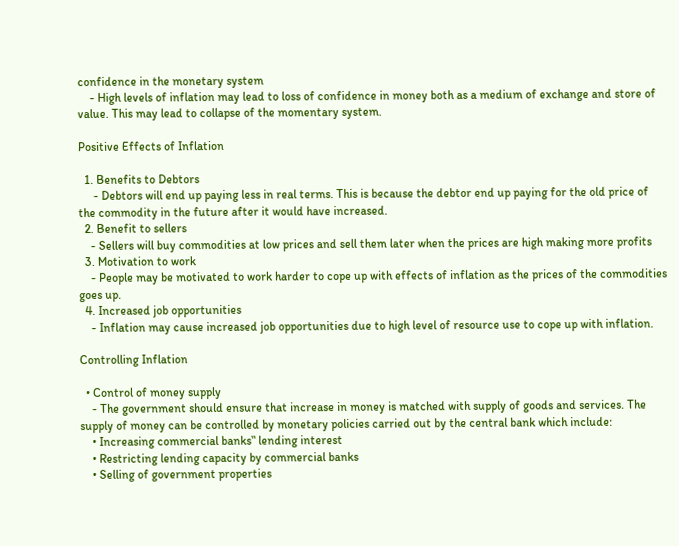confidence in the monetary system
    - High levels of inflation may lead to loss of confidence in money both as a medium of exchange and store of value. This may lead to collapse of the momentary system.

Positive Effects of Inflation

  1. Benefits to Debtors
     - Debtors will end up paying less in real terms. This is because the debtor end up paying for the old price of the commodity in the future after it would have increased.
  2. Benefit to sellers
    - Sellers will buy commodities at low prices and sell them later when the prices are high making more profits
  3. Motivation to work
    - People may be motivated to work harder to cope up with effects of inflation as the prices of the commodities goes up.
  4. Increased job opportunities
    - Inflation may cause increased job opportunities due to high level of resource use to cope up with inflation.

Controlling Inflation

  • Control of money supply
    - The government should ensure that increase in money is matched with supply of goods and services. The supply of money can be controlled by monetary policies carried out by the central bank which include:
    • Increasing commercial banks‟ lending interest
    • Restricting lending capacity by commercial banks
    • Selling of government properties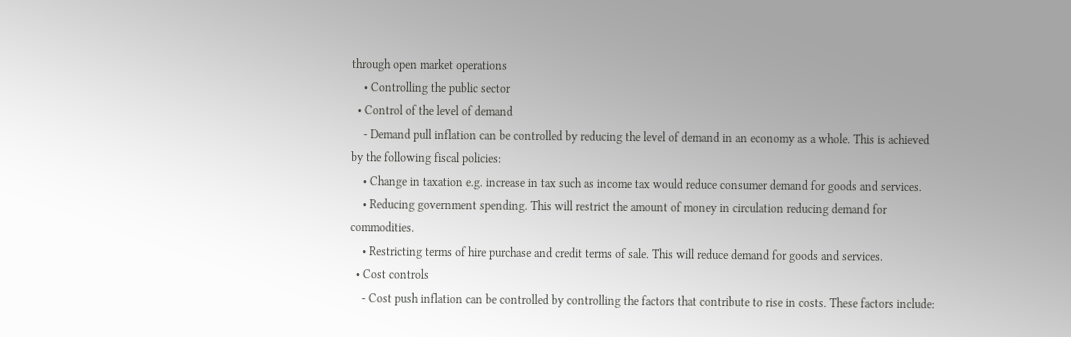through open market operations
    • Controlling the public sector
  • Control of the level of demand
    - Demand pull inflation can be controlled by reducing the level of demand in an economy as a whole. This is achieved by the following fiscal policies:
    • Change in taxation e.g. increase in tax such as income tax would reduce consumer demand for goods and services.
    • Reducing government spending. This will restrict the amount of money in circulation reducing demand for commodities.
    • Restricting terms of hire purchase and credit terms of sale. This will reduce demand for goods and services.
  • Cost controls
    - Cost push inflation can be controlled by controlling the factors that contribute to rise in costs. These factors include: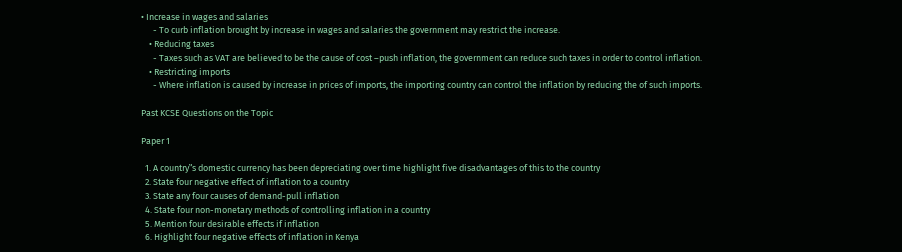• Increase in wages and salaries
      - To curb inflation brought by increase in wages and salaries the government may restrict the increase.
    • Reducing taxes
      - Taxes such as VAT are believed to be the cause of cost –push inflation, the government can reduce such taxes in order to control inflation.
    • Restricting imports
      - Where inflation is caused by increase in prices of imports, the importing country can control the inflation by reducing the of such imports.

Past KCSE Questions on the Topic

Paper 1

  1. A country‟s domestic currency has been depreciating over time highlight five disadvantages of this to the country
  2. State four negative effect of inflation to a country
  3. State any four causes of demand-pull inflation
  4. State four non-monetary methods of controlling inflation in a country
  5. Mention four desirable effects if inflation
  6. Highlight four negative effects of inflation in Kenya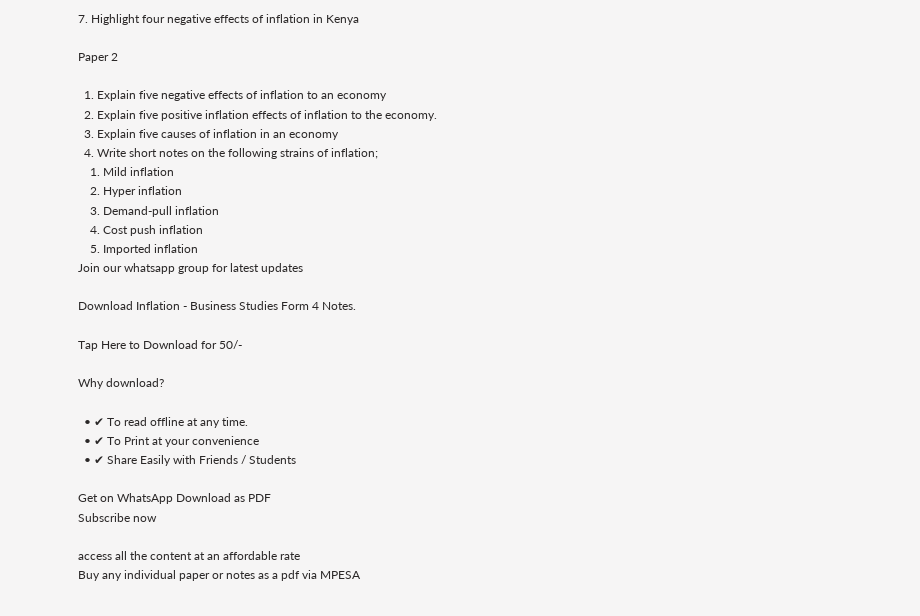7. Highlight four negative effects of inflation in Kenya

Paper 2

  1. Explain five negative effects of inflation to an economy
  2. Explain five positive inflation effects of inflation to the economy.
  3. Explain five causes of inflation in an economy
  4. Write short notes on the following strains of inflation;
    1. Mild inflation
    2. Hyper inflation
    3. Demand-pull inflation
    4. Cost push inflation
    5. Imported inflation
Join our whatsapp group for latest updates

Download Inflation - Business Studies Form 4 Notes.

Tap Here to Download for 50/-

Why download?

  • ✔ To read offline at any time.
  • ✔ To Print at your convenience
  • ✔ Share Easily with Friends / Students

Get on WhatsApp Download as PDF
Subscribe now

access all the content at an affordable rate
Buy any individual paper or notes as a pdf via MPESA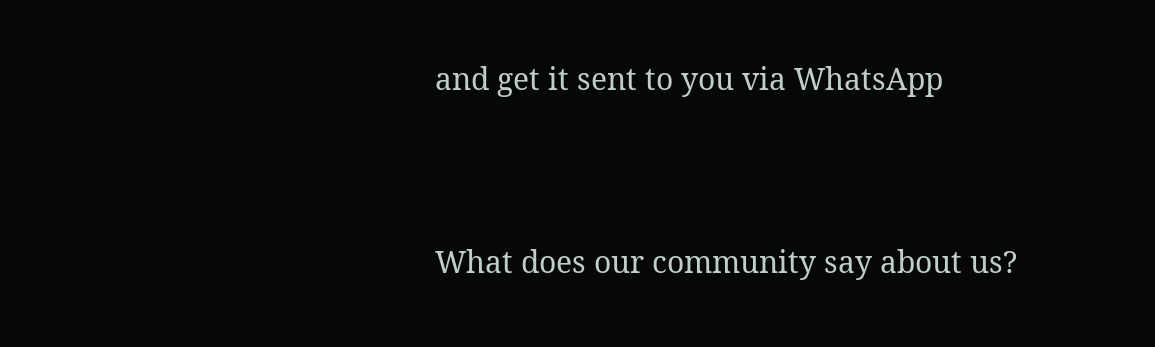and get it sent to you via WhatsApp


What does our community say about us?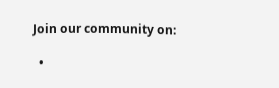Join our community on:

  •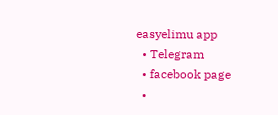easyelimu app
  • Telegram
  • facebook page
  •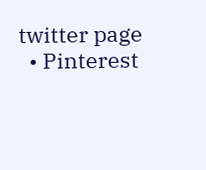twitter page
  • Pinterest